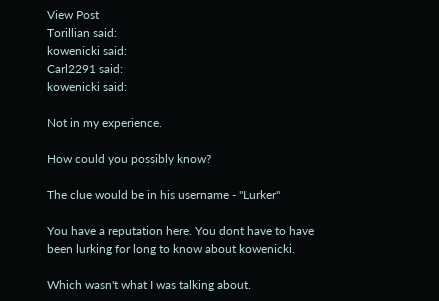View Post
Torillian said:
kowenicki said:
Carl2291 said:
kowenicki said:

Not in my experience.

How could you possibly know?

The clue would be in his username - "Lurker"

You have a reputation here. You dont have to have been lurking for long to know about kowenicki.

Which wasn't what I was talking about.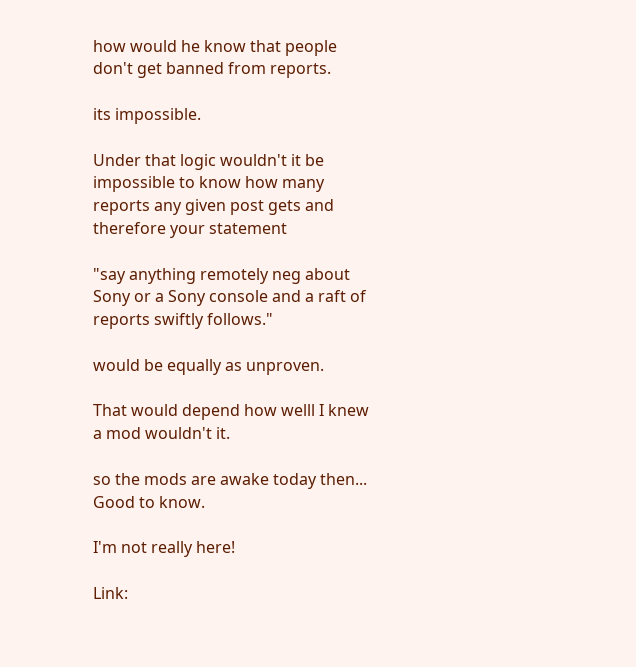how would he know that people don't get banned from reports.

its impossible.

Under that logic wouldn't it be impossible to know how many reports any given post gets and therefore your statement

"say anything remotely neg about Sony or a Sony console and a raft of reports swiftly follows."

would be equally as unproven.

That would depend how welll I knew a mod wouldn't it.

so the mods are awake today then... Good to know.

I'm not really here!

Link: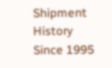Shipment History Since 1995